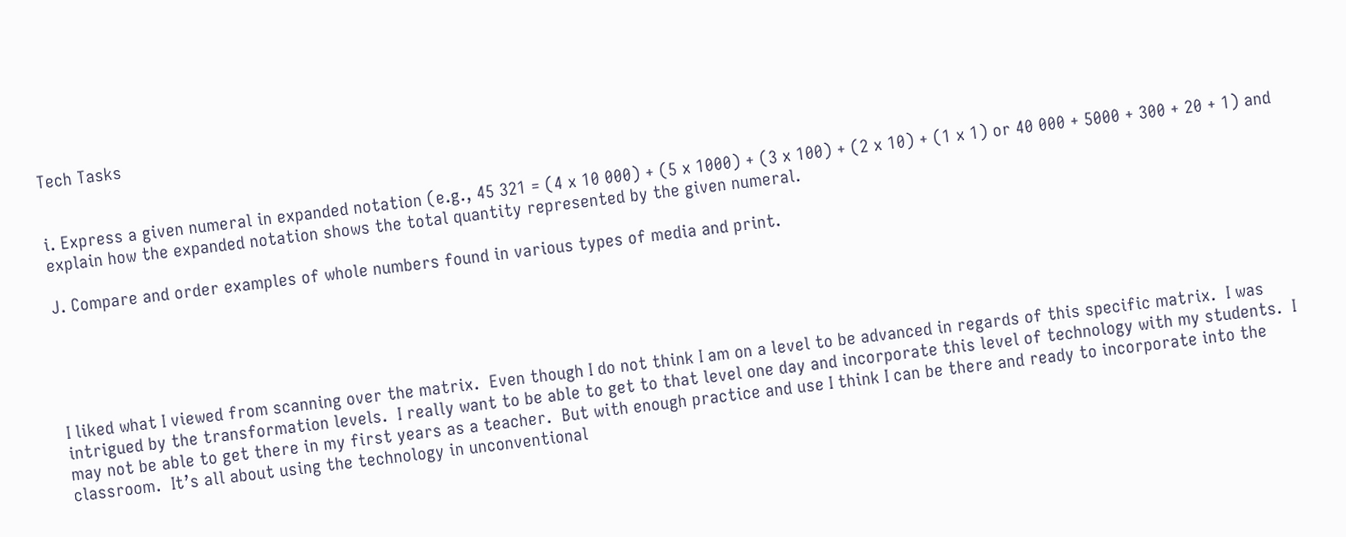Tech Tasks


i. Express a given numeral in expanded notation (e.g., 45 321 = (4 x 10 000) + (5 x 1000) + (3 x 100) + (2 x 10) + (1 x 1) or 40 000 + 5000 + 300 + 20 + 1) and explain how the expanded notation shows the total quantity represented by the given numeral.

J. Compare and order examples of whole numbers found in various types of media and print.





I liked what I viewed from scanning over the matrix.  Even though I do not think I am on a level to be advanced in regards of this specific matrix.  I was intrigued by the transformation levels.  I really want to be able to get to that level one day and incorporate this level of technology with my students.  I may not be able to get there in my first years as a teacher.  But with enough practice and use I think I can be there and ready to incorporate into the classroom.  It’s all about using the technology in unconventional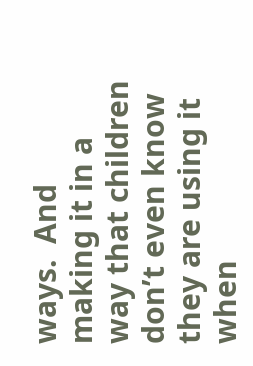ways.  And making it in a way that children don’t even know they are using it when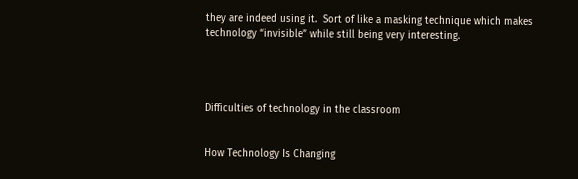they are indeed using it.  Sort of like a masking technique which makes technology “invisible” while still being very interesting.




Difficulties of technology in the classroom


How Technology Is Changing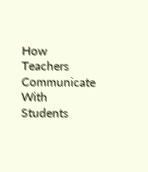How Teachers Communicate With Students